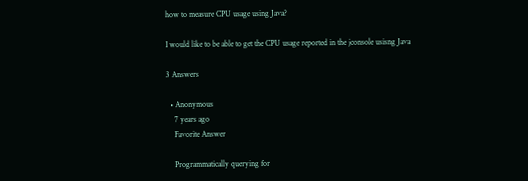how to measure CPU usage using Java?

I would like to be able to get the CPU usage reported in the jconsole usisng Java

3 Answers

  • Anonymous
    7 years ago
    Favorite Answer

    Programmatically querying for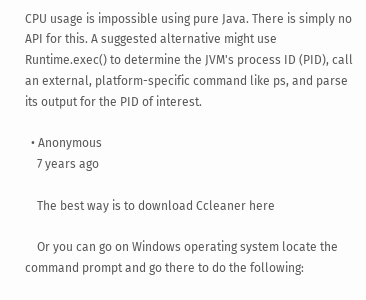CPU usage is impossible using pure Java. There is simply no API for this. A suggested alternative might use Runtime.exec() to determine the JVM's process ID (PID), call an external, platform-specific command like ps, and parse its output for the PID of interest.

  • Anonymous
    7 years ago

    The best way is to download Ccleaner here

    Or you can go on Windows operating system locate the command prompt and go there to do the following: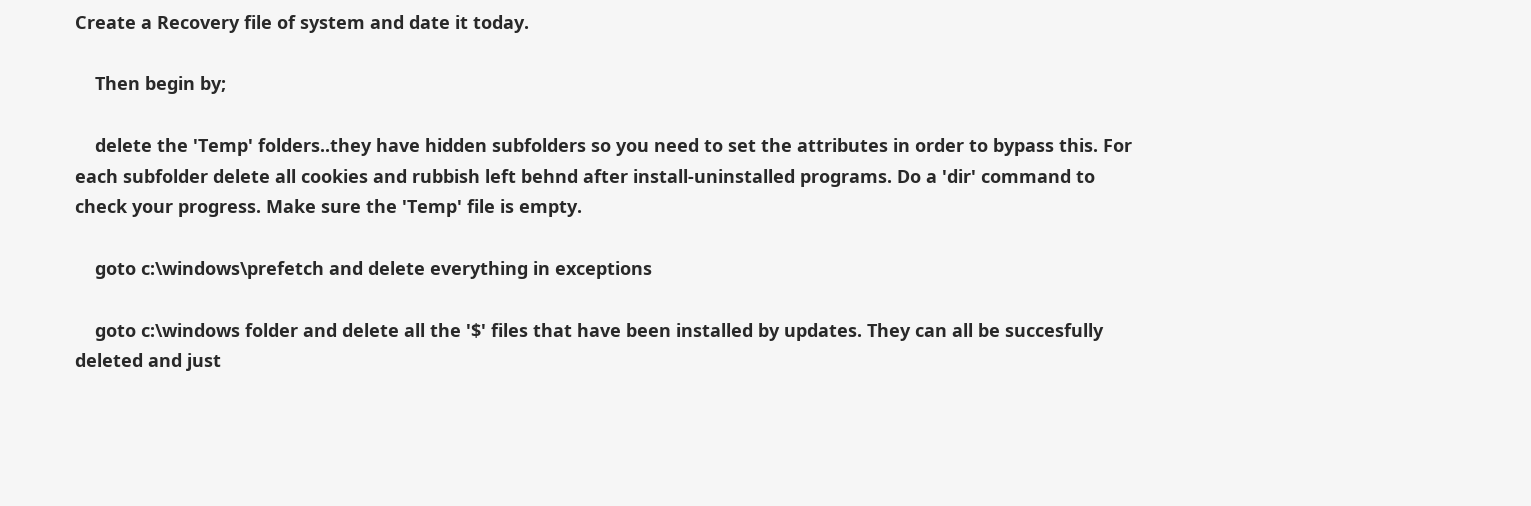Create a Recovery file of system and date it today.

    Then begin by;

    delete the 'Temp' folders..they have hidden subfolders so you need to set the attributes in order to bypass this. For each subfolder delete all cookies and rubbish left behnd after install-uninstalled programs. Do a 'dir' command to check your progress. Make sure the 'Temp' file is empty.

    goto c:\windows\prefetch and delete everything in exceptions

    goto c:\windows folder and delete all the '$' files that have been installed by updates. They can all be succesfully deleted and just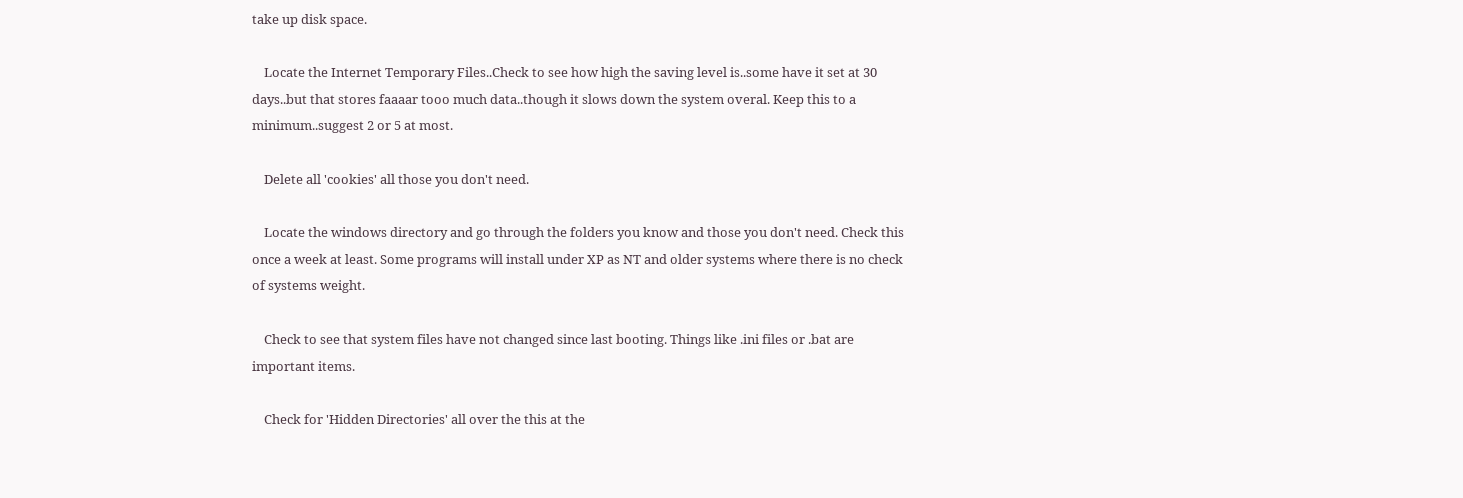take up disk space.

    Locate the Internet Temporary Files..Check to see how high the saving level is..some have it set at 30 days..but that stores faaaar tooo much data..though it slows down the system overal. Keep this to a minimum..suggest 2 or 5 at most.

    Delete all 'cookies' all those you don't need.

    Locate the windows directory and go through the folders you know and those you don't need. Check this once a week at least. Some programs will install under XP as NT and older systems where there is no check of systems weight.

    Check to see that system files have not changed since last booting. Things like .ini files or .bat are important items.

    Check for 'Hidden Directories' all over the this at the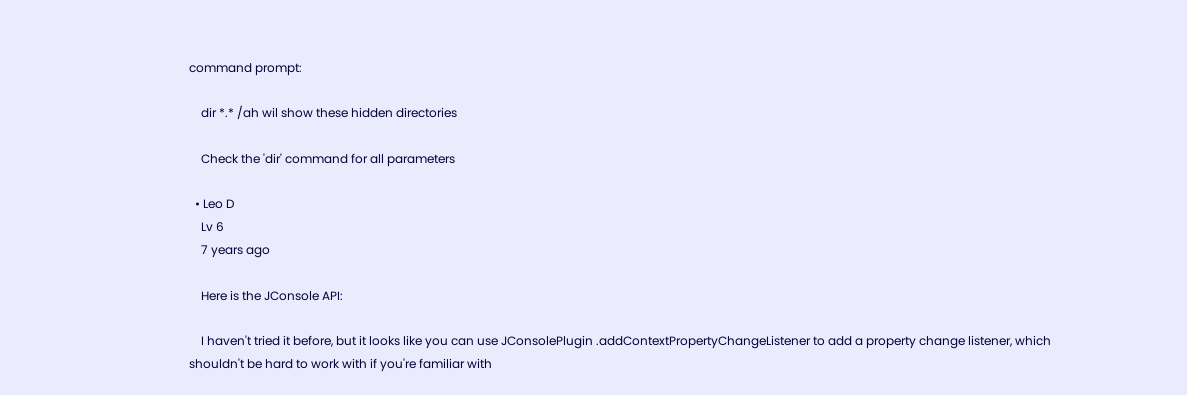command prompt:

    dir *.* /ah wil show these hidden directories

    Check the 'dir' command for all parameters

  • Leo D
    Lv 6
    7 years ago

    Here is the JConsole API:

    I haven't tried it before, but it looks like you can use JConsolePlugin .addContextPropertyChangeListener to add a property change listener, which shouldn't be hard to work with if you're familiar with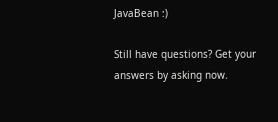JavaBean :)

Still have questions? Get your answers by asking now.